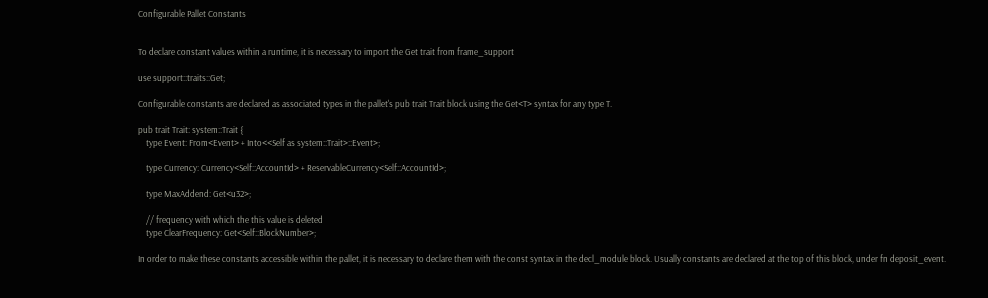Configurable Pallet Constants


To declare constant values within a runtime, it is necessary to import the Get trait from frame_support

use support::traits::Get;

Configurable constants are declared as associated types in the pallet's pub trait Trait block using the Get<T> syntax for any type T.

pub trait Trait: system::Trait {
    type Event: From<Event> + Into<<Self as system::Trait>::Event>;

    type Currency: Currency<Self::AccountId> + ReservableCurrency<Self::AccountId>;

    type MaxAddend: Get<u32>;

    // frequency with which the this value is deleted
    type ClearFrequency: Get<Self::BlockNumber>;

In order to make these constants accessible within the pallet, it is necessary to declare them with the const syntax in the decl_module block. Usually constants are declared at the top of this block, under fn deposit_event.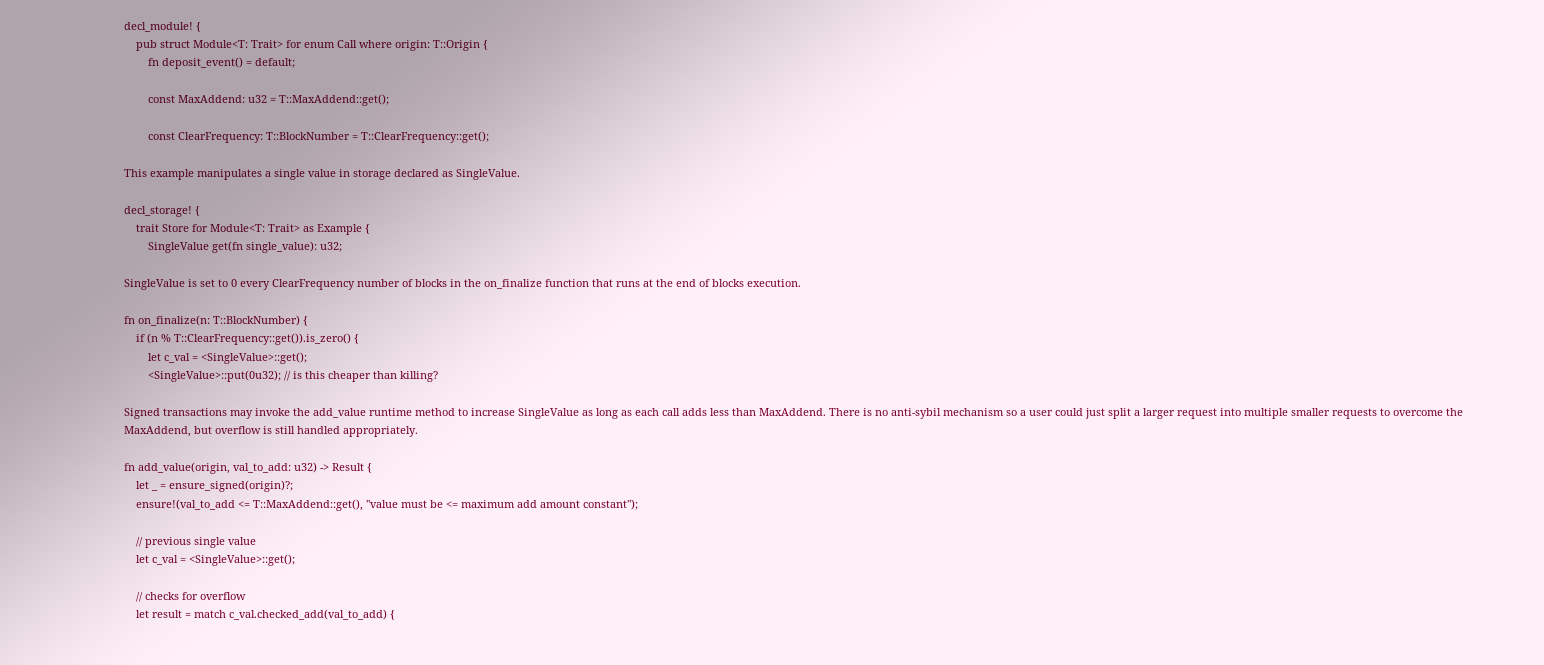decl_module! {
    pub struct Module<T: Trait> for enum Call where origin: T::Origin {
        fn deposit_event() = default;

        const MaxAddend: u32 = T::MaxAddend::get();

        const ClearFrequency: T::BlockNumber = T::ClearFrequency::get();

This example manipulates a single value in storage declared as SingleValue.

decl_storage! {
    trait Store for Module<T: Trait> as Example {
        SingleValue get(fn single_value): u32;

SingleValue is set to 0 every ClearFrequency number of blocks in the on_finalize function that runs at the end of blocks execution.

fn on_finalize(n: T::BlockNumber) {
    if (n % T::ClearFrequency::get()).is_zero() {
        let c_val = <SingleValue>::get();
        <SingleValue>::put(0u32); // is this cheaper than killing?

Signed transactions may invoke the add_value runtime method to increase SingleValue as long as each call adds less than MaxAddend. There is no anti-sybil mechanism so a user could just split a larger request into multiple smaller requests to overcome the MaxAddend, but overflow is still handled appropriately.

fn add_value(origin, val_to_add: u32) -> Result {
    let _ = ensure_signed(origin)?;
    ensure!(val_to_add <= T::MaxAddend::get(), "value must be <= maximum add amount constant");

    // previous single value
    let c_val = <SingleValue>::get();

    // checks for overflow
    let result = match c_val.checked_add(val_to_add) {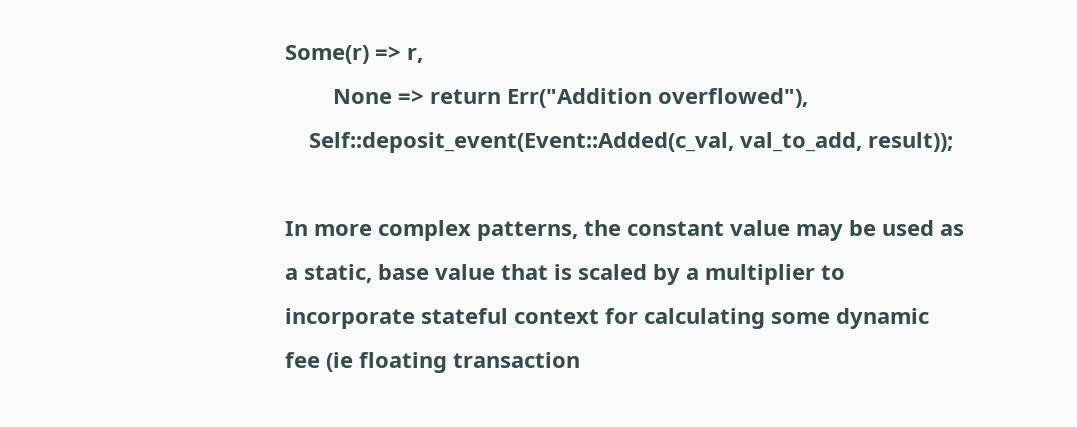Some(r) => r,
        None => return Err("Addition overflowed"),
    Self::deposit_event(Event::Added(c_val, val_to_add, result));

In more complex patterns, the constant value may be used as a static, base value that is scaled by a multiplier to incorporate stateful context for calculating some dynamic fee (ie floating transaction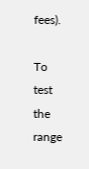fees).

To test the range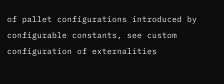of pallet configurations introduced by configurable constants, see custom configuration of externalities